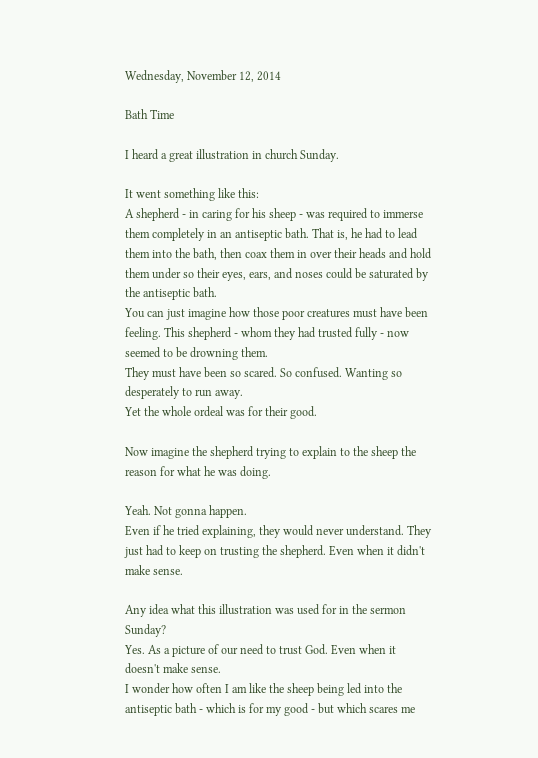Wednesday, November 12, 2014

Bath Time

I heard a great illustration in church Sunday.

It went something like this:
A shepherd - in caring for his sheep - was required to immerse them completely in an antiseptic bath. That is, he had to lead them into the bath, then coax them in over their heads and hold them under so their eyes, ears, and noses could be saturated by the antiseptic bath.
You can just imagine how those poor creatures must have been feeling. This shepherd - whom they had trusted fully - now seemed to be drowning them.
They must have been so scared. So confused. Wanting so desperately to run away.
Yet the whole ordeal was for their good.

Now imagine the shepherd trying to explain to the sheep the reason for what he was doing.

Yeah. Not gonna happen.
Even if he tried explaining, they would never understand. They just had to keep on trusting the shepherd. Even when it didn't make sense.

Any idea what this illustration was used for in the sermon Sunday?
Yes. As a picture of our need to trust God. Even when it doesn't make sense.
I wonder how often I am like the sheep being led into the antiseptic bath - which is for my good - but which scares me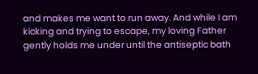and makes me want to run away. And while I am kicking and trying to escape, my loving Father gently holds me under until the antiseptic bath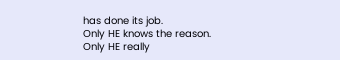has done its job.
Only HE knows the reason.
Only HE really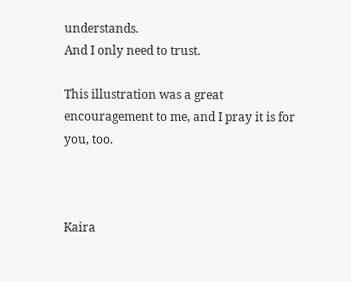understands.
And I only need to trust.

This illustration was a great encouragement to me, and I pray it is for you, too.



Kaira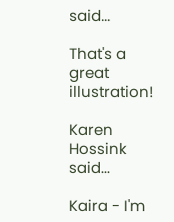said...

That's a great illustration!

Karen Hossink said...

Kaira - I'm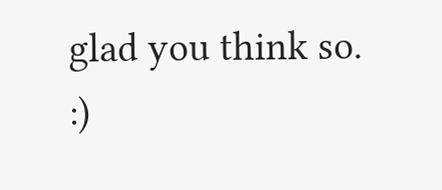glad you think so. :)